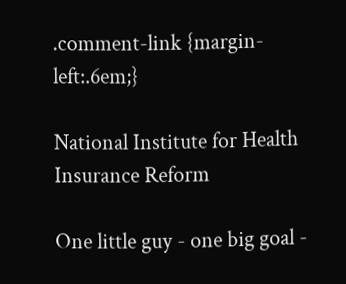.comment-link {margin-left:.6em;}

National Institute for Health Insurance Reform

One little guy - one big goal -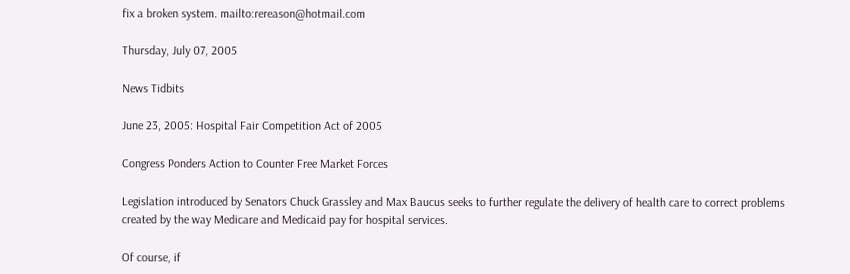fix a broken system. mailto:rereason@hotmail.com

Thursday, July 07, 2005

News Tidbits

June 23, 2005: Hospital Fair Competition Act of 2005

Congress Ponders Action to Counter Free Market Forces

Legislation introduced by Senators Chuck Grassley and Max Baucus seeks to further regulate the delivery of health care to correct problems created by the way Medicare and Medicaid pay for hospital services.

Of course, if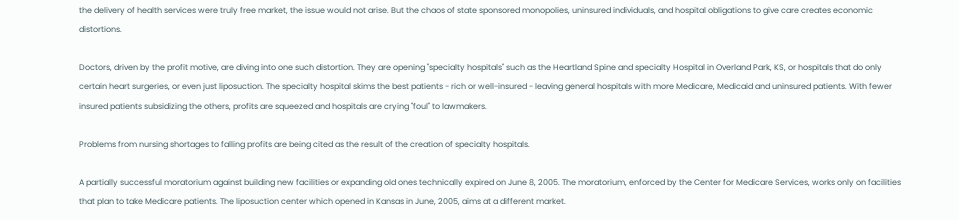the delivery of health services were truly free market, the issue would not arise. But the chaos of state sponsored monopolies, uninsured individuals, and hospital obligations to give care creates economic distortions.

Doctors, driven by the profit motive, are diving into one such distortion. They are opening "specialty hospitals" such as the Heartland Spine and specialty Hospital in Overland Park, KS, or hospitals that do only certain heart surgeries, or even just liposuction. The specialty hospital skims the best patients - rich or well-insured - leaving general hospitals with more Medicare, Medicaid and uninsured patients. With fewer insured patients subsidizing the others, profits are squeezed and hospitals are crying "foul" to lawmakers.

Problems from nursing shortages to falling profits are being cited as the result of the creation of specialty hospitals.

A partially successful moratorium against building new facilities or expanding old ones technically expired on June 8, 2005. The moratorium, enforced by the Center for Medicare Services, works only on facilities that plan to take Medicare patients. The liposuction center which opened in Kansas in June, 2005, aims at a different market.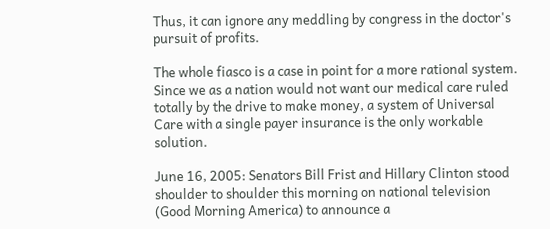Thus, it can ignore any meddling by congress in the doctor's pursuit of profits.

The whole fiasco is a case in point for a more rational system. Since we as a nation would not want our medical care ruled totally by the drive to make money, a system of Universal Care with a single payer insurance is the only workable solution.

June 16, 2005: Senators Bill Frist and Hillary Clinton stood shoulder to shoulder this morning on national television (Good Morning America) to announce a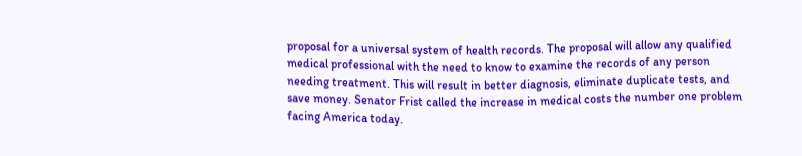proposal for a universal system of health records. The proposal will allow any qualified medical professional with the need to know to examine the records of any person needing treatment. This will result in better diagnosis, eliminate duplicate tests, and save money. Senator Frist called the increase in medical costs the number one problem facing America today.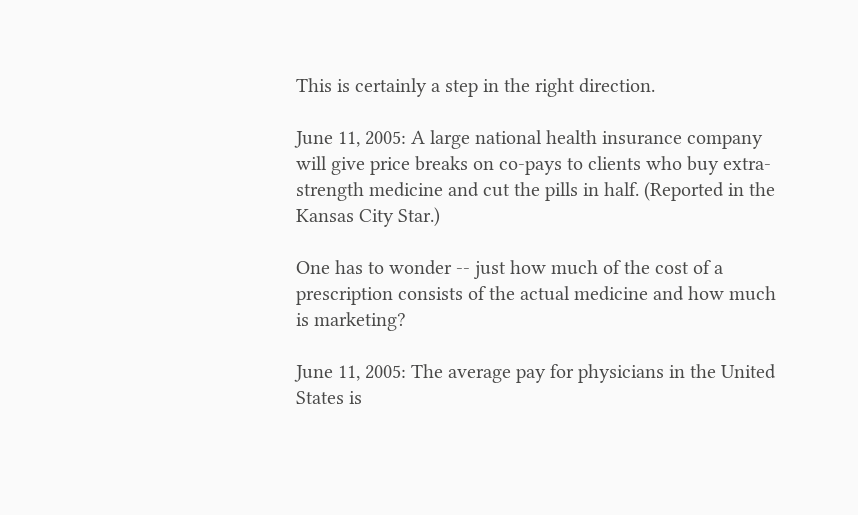This is certainly a step in the right direction.

June 11, 2005: A large national health insurance company will give price breaks on co-pays to clients who buy extra-strength medicine and cut the pills in half. (Reported in the Kansas City Star.)

One has to wonder -- just how much of the cost of a prescription consists of the actual medicine and how much is marketing?

June 11, 2005: The average pay for physicians in the United States is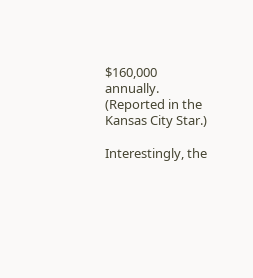$160,000 annually. (Reported in the Kansas City Star.)

Interestingly, the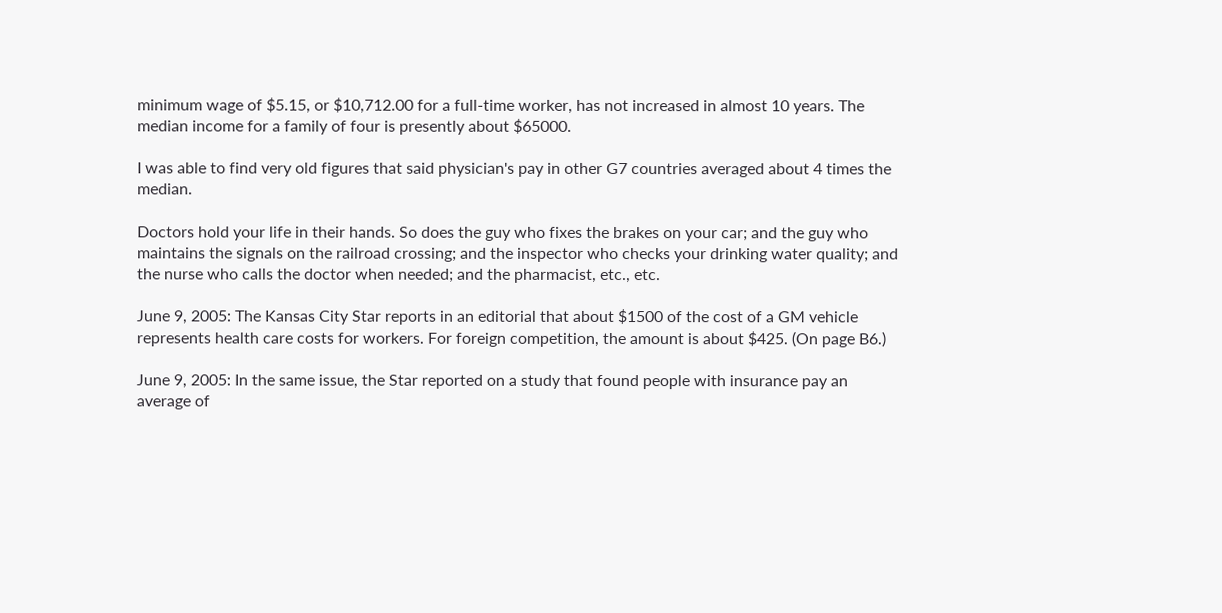minimum wage of $5.15, or $10,712.00 for a full-time worker, has not increased in almost 10 years. The median income for a family of four is presently about $65000.

I was able to find very old figures that said physician's pay in other G7 countries averaged about 4 times the median.

Doctors hold your life in their hands. So does the guy who fixes the brakes on your car; and the guy who maintains the signals on the railroad crossing; and the inspector who checks your drinking water quality; and the nurse who calls the doctor when needed; and the pharmacist, etc., etc.

June 9, 2005: The Kansas City Star reports in an editorial that about $1500 of the cost of a GM vehicle represents health care costs for workers. For foreign competition, the amount is about $425. (On page B6.)

June 9, 2005: In the same issue, the Star reported on a study that found people with insurance pay an average of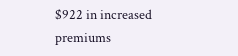$922 in increased premiums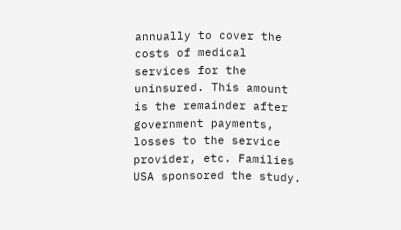annually to cover the costs of medical services for the uninsured. This amount is the remainder after government payments, losses to the service provider, etc. Families USA sponsored the study.